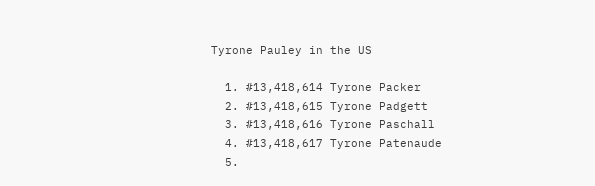Tyrone Pauley in the US

  1. #13,418,614 Tyrone Packer
  2. #13,418,615 Tyrone Padgett
  3. #13,418,616 Tyrone Paschall
  4. #13,418,617 Tyrone Patenaude
  5.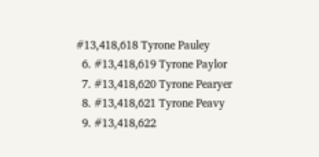#13,418,618 Tyrone Pauley
  6. #13,418,619 Tyrone Paylor
  7. #13,418,620 Tyrone Pearyer
  8. #13,418,621 Tyrone Peavy
  9. #13,418,622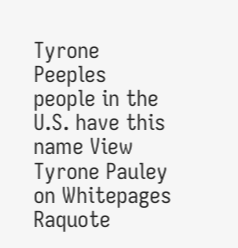Tyrone Peeples
people in the U.S. have this name View Tyrone Pauley on Whitepages Raquote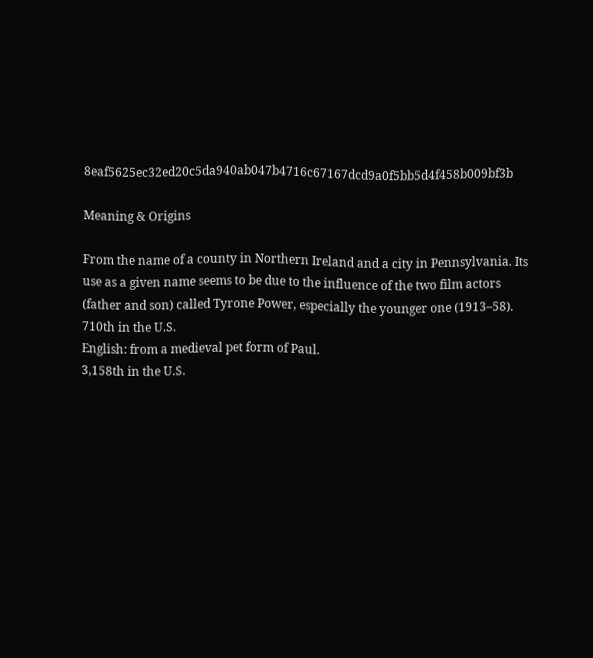8eaf5625ec32ed20c5da940ab047b4716c67167dcd9a0f5bb5d4f458b009bf3b

Meaning & Origins

From the name of a county in Northern Ireland and a city in Pennsylvania. Its use as a given name seems to be due to the influence of the two film actors (father and son) called Tyrone Power, especially the younger one (1913–58).
710th in the U.S.
English: from a medieval pet form of Paul.
3,158th in the U.S.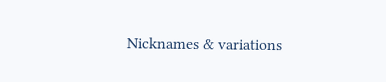Nicknames & variations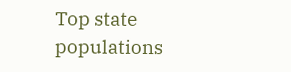Top state populations